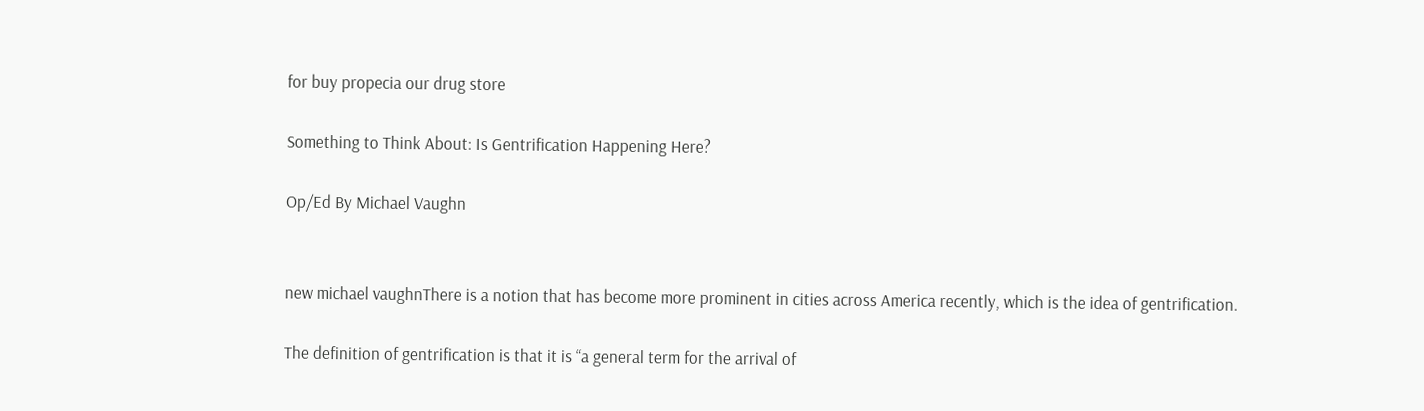for buy propecia our drug store

Something to Think About: Is Gentrification Happening Here?

Op/Ed By Michael Vaughn


new michael vaughnThere is a notion that has become more prominent in cities across America recently, which is the idea of gentrification.

The definition of gentrification is that it is “a general term for the arrival of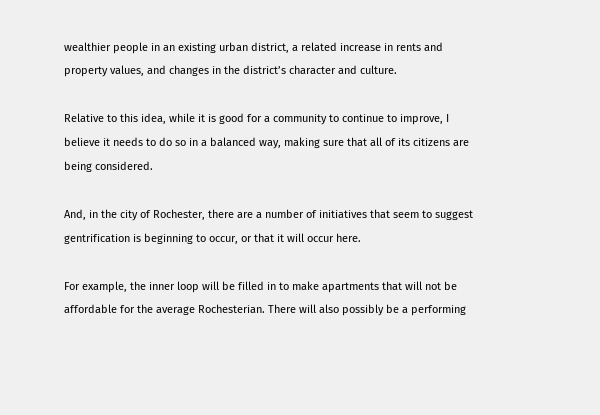wealthier people in an existing urban district, a related increase in rents and property values, and changes in the district’s character and culture.

Relative to this idea, while it is good for a community to continue to improve, I believe it needs to do so in a balanced way, making sure that all of its citizens are being considered.

And, in the city of Rochester, there are a number of initiatives that seem to suggest gentrification is beginning to occur, or that it will occur here.

For example, the inner loop will be filled in to make apartments that will not be affordable for the average Rochesterian. There will also possibly be a performing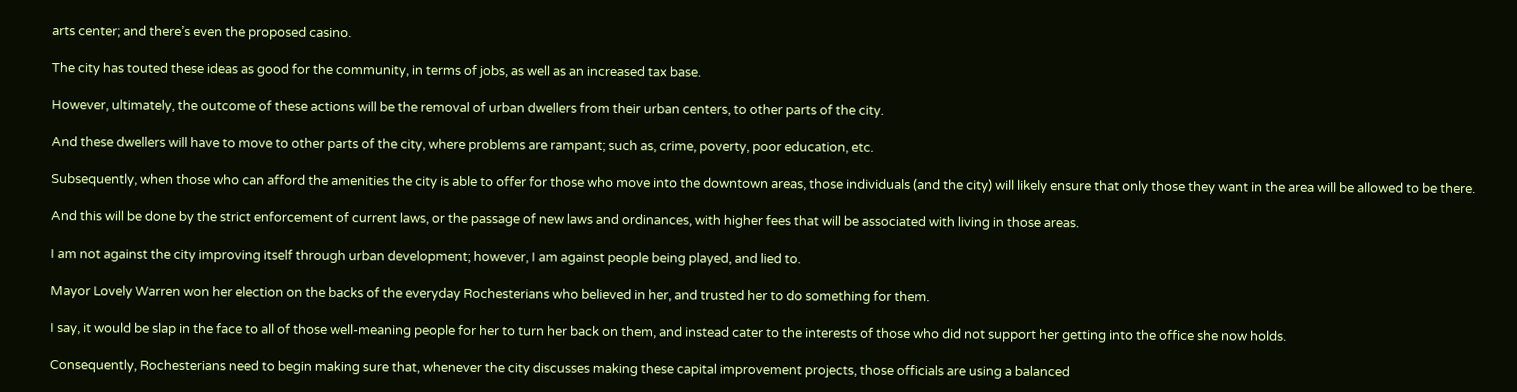arts center; and there’s even the proposed casino.

The city has touted these ideas as good for the community, in terms of jobs, as well as an increased tax base.

However, ultimately, the outcome of these actions will be the removal of urban dwellers from their urban centers, to other parts of the city.

And these dwellers will have to move to other parts of the city, where problems are rampant; such as, crime, poverty, poor education, etc.

Subsequently, when those who can afford the amenities the city is able to offer for those who move into the downtown areas, those individuals (and the city) will likely ensure that only those they want in the area will be allowed to be there.

And this will be done by the strict enforcement of current laws, or the passage of new laws and ordinances, with higher fees that will be associated with living in those areas.

I am not against the city improving itself through urban development; however, I am against people being played, and lied to.

Mayor Lovely Warren won her election on the backs of the everyday Rochesterians who believed in her, and trusted her to do something for them.

I say, it would be slap in the face to all of those well-meaning people for her to turn her back on them, and instead cater to the interests of those who did not support her getting into the office she now holds.

Consequently, Rochesterians need to begin making sure that, whenever the city discusses making these capital improvement projects, those officials are using a balanced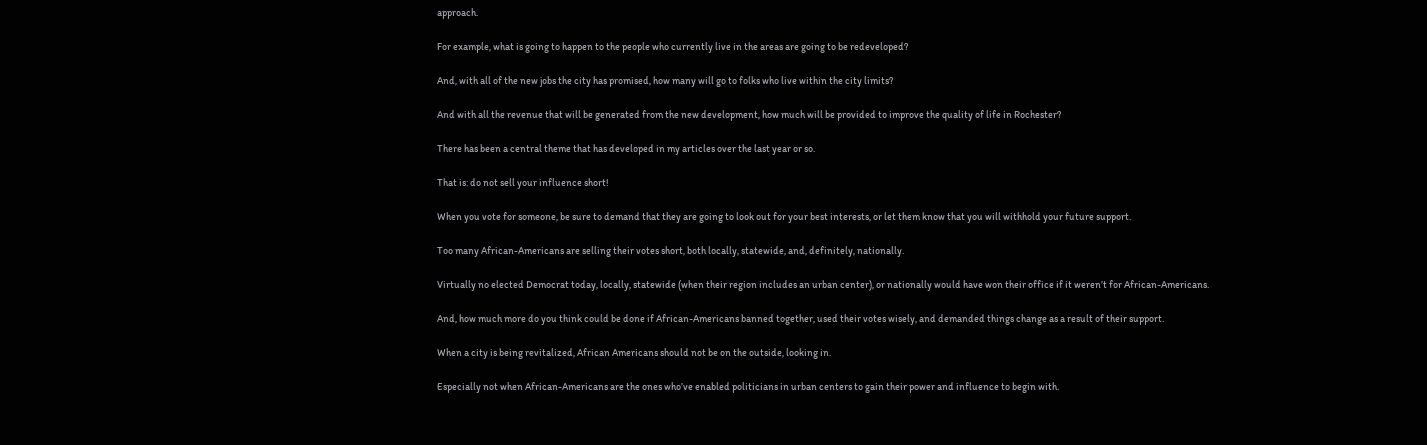approach.

For example, what is going to happen to the people who currently live in the areas are going to be redeveloped?

And, with all of the new jobs the city has promised, how many will go to folks who live within the city limits?

And with all the revenue that will be generated from the new development, how much will be provided to improve the quality of life in Rochester?

There has been a central theme that has developed in my articles over the last year or so.

That is: do not sell your influence short!

When you vote for someone, be sure to demand that they are going to look out for your best interests, or let them know that you will withhold your future support.

Too many African-Americans are selling their votes short, both locally, statewide, and, definitely, nationally.

Virtually no elected Democrat today, locally, statewide (when their region includes an urban center), or nationally would have won their office if it weren’t for African-Americans.

And, how much more do you think could be done if African-Americans banned together, used their votes wisely, and demanded things change as a result of their support.

When a city is being revitalized, African Americans should not be on the outside, looking in.

Especially not when African-Americans are the ones who’ve enabled politicians in urban centers to gain their power and influence to begin with.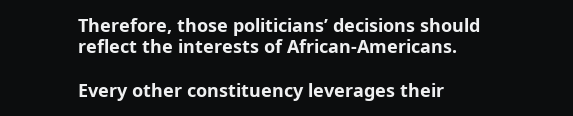Therefore, those politicians’ decisions should reflect the interests of African-Americans.

Every other constituency leverages their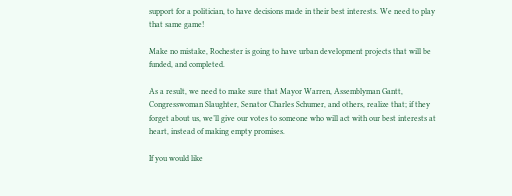support for a politician, to have decisions made in their best interests. We need to play that same game!

Make no mistake, Rochester is going to have urban development projects that will be funded, and completed.

As a result, we need to make sure that Mayor Warren, Assemblyman Gantt, Congresswoman Slaughter, Senator Charles Schumer, and others, realize that; if they forget about us, we’ll give our votes to someone who will act with our best interests at heart, instead of making empty promises.

If you would like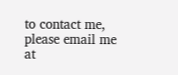to contact me, please email me at